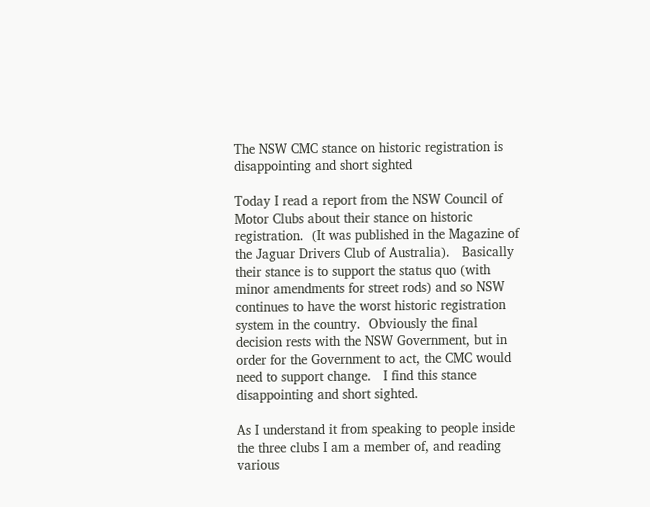The NSW CMC stance on historic registration is disappointing and short sighted

Today I read a report from the NSW Council of Motor Clubs about their stance on historic registration.  (It was published in the Magazine of the Jaguar Drivers Club of Australia).   Basically their stance is to support the status quo (with minor amendments for street rods) and so NSW continues to have the worst historic registration system in the country.  Obviously the final decision rests with the NSW Government, but in order for the Government to act, the CMC would need to support change.   I find this stance disappointing and short sighted.

As I understand it from speaking to people inside the three clubs I am a member of, and reading various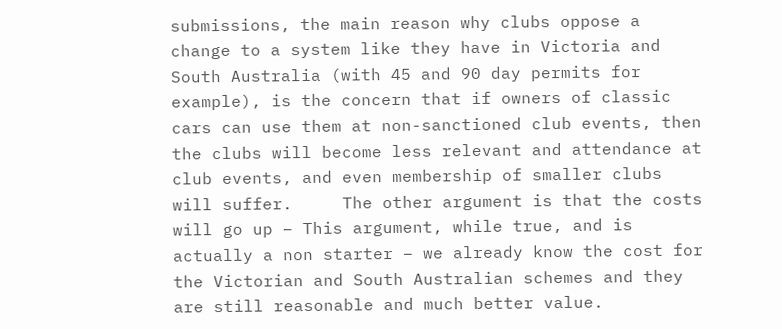submissions, the main reason why clubs oppose a change to a system like they have in Victoria and South Australia (with 45 and 90 day permits for example), is the concern that if owners of classic cars can use them at non-sanctioned club events, then the clubs will become less relevant and attendance at club events, and even membership of smaller clubs will suffer.     The other argument is that the costs will go up – This argument, while true, and is actually a non starter – we already know the cost for the Victorian and South Australian schemes and they are still reasonable and much better value.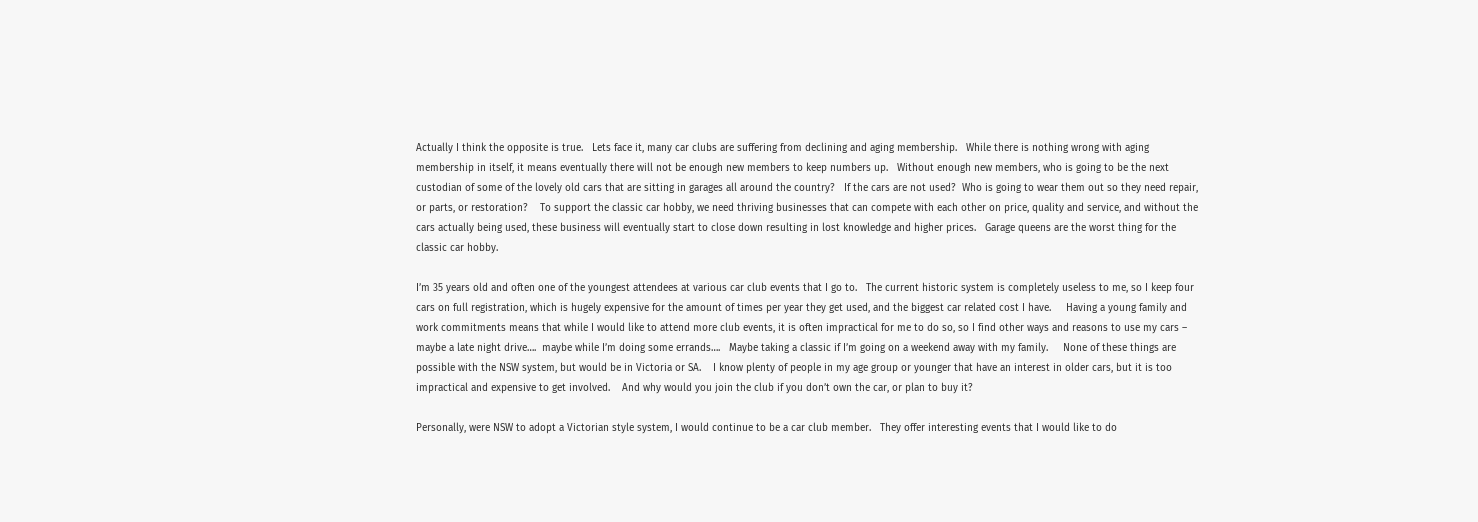Actually I think the opposite is true.   Lets face it, many car clubs are suffering from declining and aging membership.   While there is nothing wrong with aging membership in itself, it means eventually there will not be enough new members to keep numbers up.   Without enough new members, who is going to be the next custodian of some of the lovely old cars that are sitting in garages all around the country?   If the cars are not used?  Who is going to wear them out so they need repair, or parts, or restoration?    To support the classic car hobby, we need thriving businesses that can compete with each other on price, quality and service, and without the cars actually being used, these business will eventually start to close down resulting in lost knowledge and higher prices.   Garage queens are the worst thing for the classic car hobby.

I’m 35 years old and often one of the youngest attendees at various car club events that I go to.   The current historic system is completely useless to me, so I keep four cars on full registration, which is hugely expensive for the amount of times per year they get used, and the biggest car related cost I have.     Having a young family and work commitments means that while I would like to attend more club events, it is often impractical for me to do so, so I find other ways and reasons to use my cars – maybe a late night drive….  maybe while I’m doing some errands….   Maybe taking a classic if I’m going on a weekend away with my family.     None of these things are possible with the NSW system, but would be in Victoria or SA.    I know plenty of people in my age group or younger that have an interest in older cars, but it is too impractical and expensive to get involved.    And why would you join the club if you don’t own the car, or plan to buy it?

Personally, were NSW to adopt a Victorian style system, I would continue to be a car club member.   They offer interesting events that I would like to do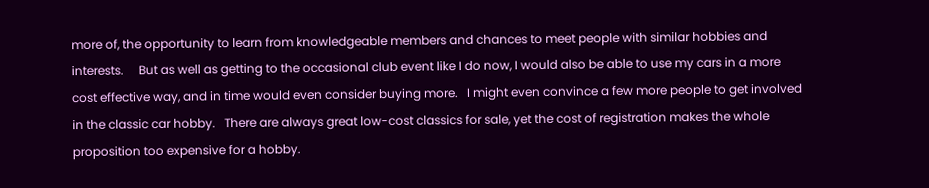more of, the opportunity to learn from knowledgeable members and chances to meet people with similar hobbies and interests.     But as well as getting to the occasional club event like I do now, I would also be able to use my cars in a more cost effective way, and in time would even consider buying more.   I might even convince a few more people to get involved in the classic car hobby.   There are always great low-cost classics for sale, yet the cost of registration makes the whole proposition too expensive for a hobby.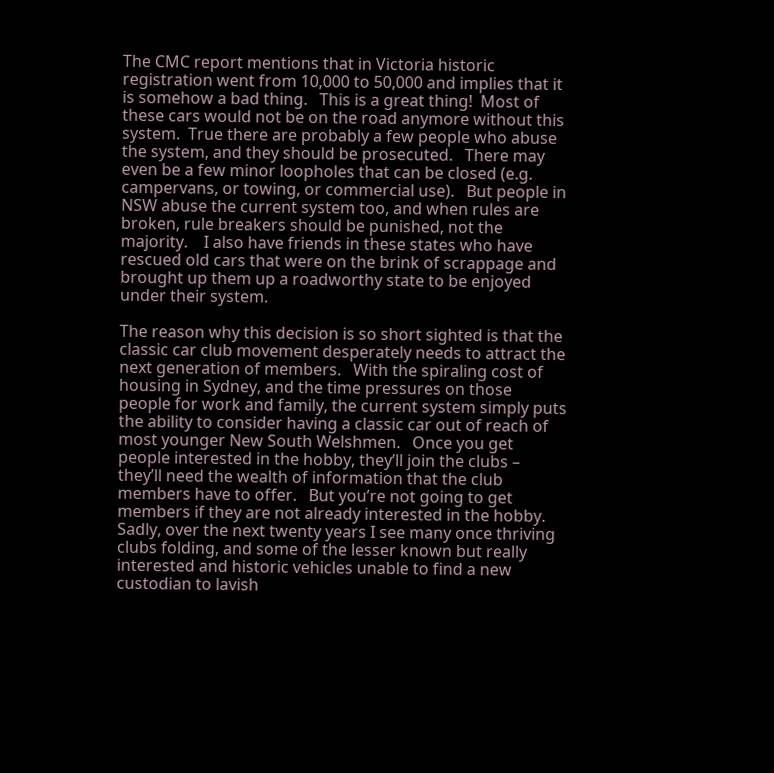The CMC report mentions that in Victoria historic registration went from 10,000 to 50,000 and implies that it is somehow a bad thing.   This is a great thing!  Most of these cars would not be on the road anymore without this system.  True there are probably a few people who abuse the system, and they should be prosecuted.   There may even be a few minor loopholes that can be closed (e.g. campervans, or towing, or commercial use).   But people in NSW abuse the current system too, and when rules are broken, rule breakers should be punished, not the majority.    I also have friends in these states who have rescued old cars that were on the brink of scrappage and brought up them up a roadworthy state to be enjoyed under their system.

The reason why this decision is so short sighted is that the classic car club movement desperately needs to attract the next generation of members.   With the spiraling cost of housing in Sydney, and the time pressures on those people for work and family, the current system simply puts the ability to consider having a classic car out of reach of most younger New South Welshmen.   Once you get people interested in the hobby, they’ll join the clubs – they’ll need the wealth of information that the club members have to offer.   But you’re not going to get members if they are not already interested in the hobby.     Sadly, over the next twenty years I see many once thriving clubs folding, and some of the lesser known but really interested and historic vehicles unable to find a new custodian to lavish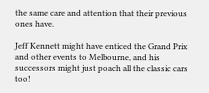the same care and attention that their previous ones have.

Jeff Kennett might have enticed the Grand Prix and other events to Melbourne, and his successors might just poach all the classic cars too!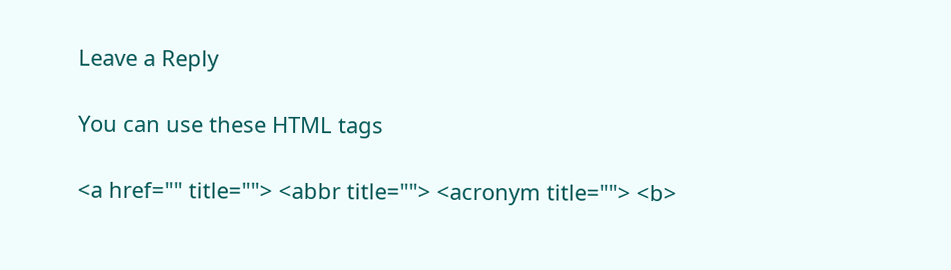Leave a Reply

You can use these HTML tags

<a href="" title=""> <abbr title=""> <acronym title=""> <b>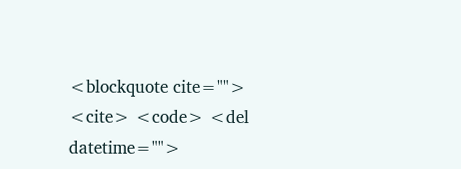<blockquote cite=""> <cite> <code> <del datetime="">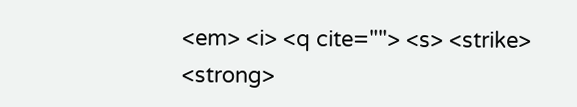<em> <i> <q cite=""> <s> <strike> <strong>